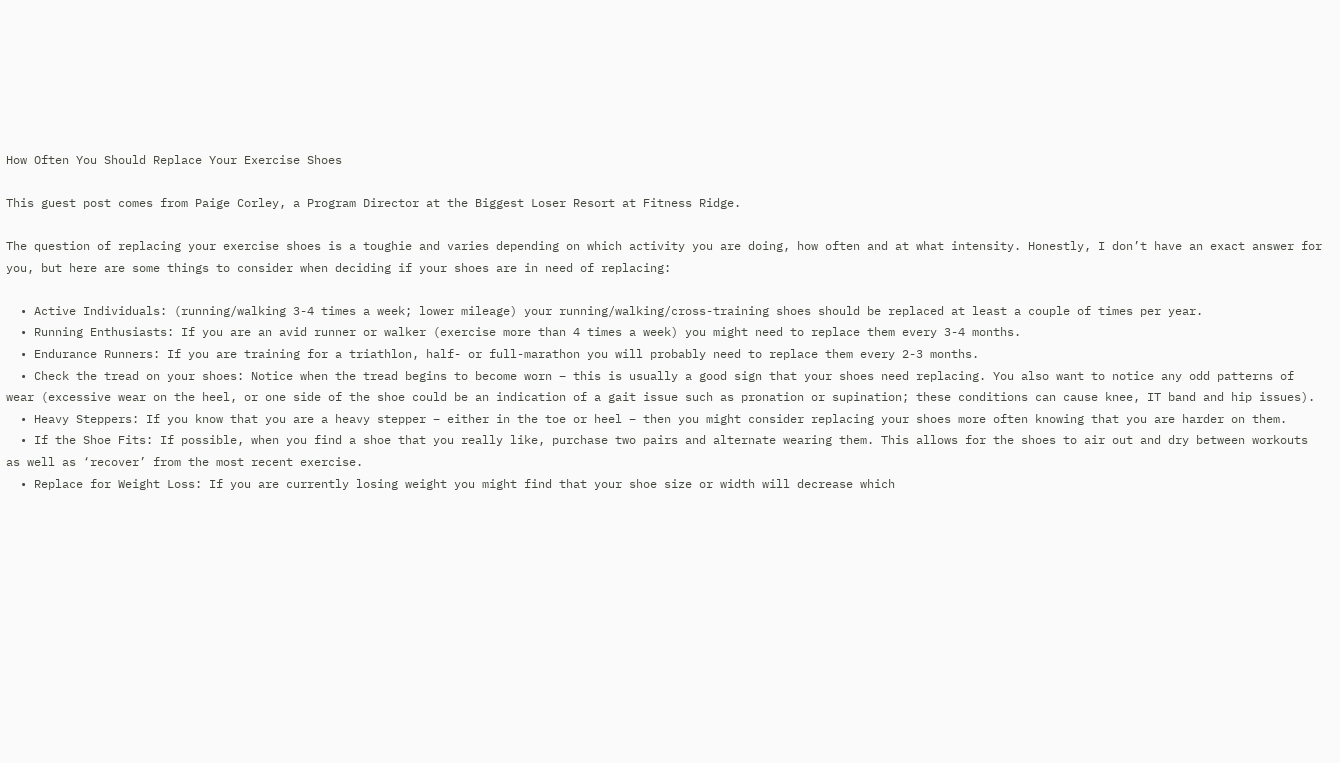How Often You Should Replace Your Exercise Shoes

This guest post comes from Paige Corley, a Program Director at the Biggest Loser Resort at Fitness Ridge.

The question of replacing your exercise shoes is a toughie and varies depending on which activity you are doing, how often and at what intensity. Honestly, I don’t have an exact answer for you, but here are some things to consider when deciding if your shoes are in need of replacing:

  • Active Individuals: (running/walking 3-4 times a week; lower mileage) your running/walking/cross-training shoes should be replaced at least a couple of times per year.
  • Running Enthusiasts: If you are an avid runner or walker (exercise more than 4 times a week) you might need to replace them every 3-4 months.
  • Endurance Runners: If you are training for a triathlon, half- or full-marathon you will probably need to replace them every 2-3 months.
  • Check the tread on your shoes: Notice when the tread begins to become worn – this is usually a good sign that your shoes need replacing. You also want to notice any odd patterns of wear (excessive wear on the heel, or one side of the shoe could be an indication of a gait issue such as pronation or supination; these conditions can cause knee, IT band and hip issues).
  • Heavy Steppers: If you know that you are a heavy stepper – either in the toe or heel – then you might consider replacing your shoes more often knowing that you are harder on them.
  • If the Shoe Fits: If possible, when you find a shoe that you really like, purchase two pairs and alternate wearing them. This allows for the shoes to air out and dry between workouts as well as ‘recover’ from the most recent exercise.
  • Replace for Weight Loss: If you are currently losing weight you might find that your shoe size or width will decrease which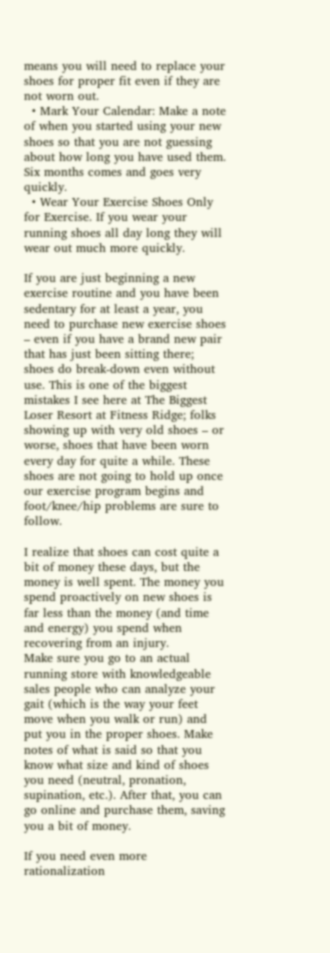means you will need to replace your shoes for proper fit even if they are not worn out.
  • Mark Your Calendar: Make a note of when you started using your new shoes so that you are not guessing about how long you have used them. Six months comes and goes very quickly.
  • Wear Your Exercise Shoes Only for Exercise. If you wear your running shoes all day long they will wear out much more quickly.

If you are just beginning a new exercise routine and you have been sedentary for at least a year, you need to purchase new exercise shoes – even if you have a brand new pair that has just been sitting there; shoes do break-down even without use. This is one of the biggest mistakes I see here at The Biggest Loser Resort at Fitness Ridge; folks showing up with very old shoes – or worse, shoes that have been worn every day for quite a while. These shoes are not going to hold up once our exercise program begins and foot/knee/hip problems are sure to follow.

I realize that shoes can cost quite a bit of money these days, but the money is well spent. The money you spend proactively on new shoes is far less than the money (and time and energy) you spend when recovering from an injury.
Make sure you go to an actual running store with knowledgeable sales people who can analyze your gait (which is the way your feet move when you walk or run) and put you in the proper shoes. Make notes of what is said so that you know what size and kind of shoes you need (neutral, pronation, supination, etc.). After that, you can go online and purchase them, saving you a bit of money.

If you need even more rationalization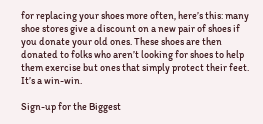for replacing your shoes more often, here’s this: many shoe stores give a discount on a new pair of shoes if you donate your old ones. These shoes are then donated to folks who aren’t looking for shoes to help them exercise but ones that simply protect their feet.
It’s a win-win.

Sign-up for the Biggest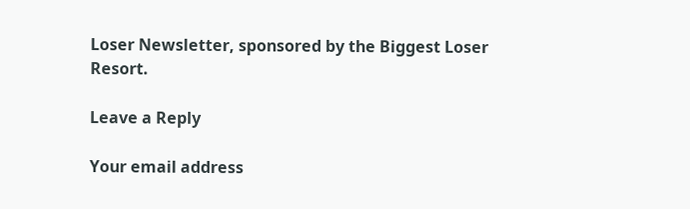Loser Newsletter, sponsored by the Biggest Loser Resort.

Leave a Reply

Your email address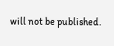will not be published.